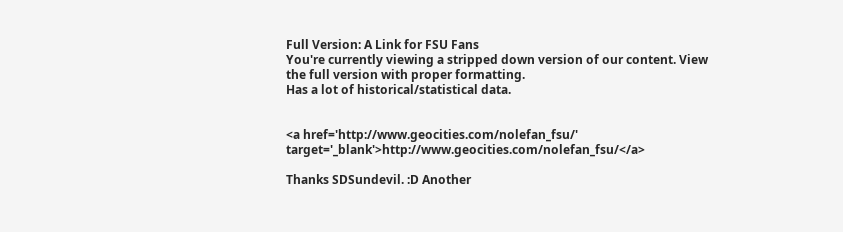Full Version: A Link for FSU Fans
You're currently viewing a stripped down version of our content. View the full version with proper formatting.
Has a lot of historical/statistical data.


<a href='http://www.geocities.com/nolefan_fsu/' target='_blank'>http://www.geocities.com/nolefan_fsu/</a>

Thanks SDSundevil. :D Another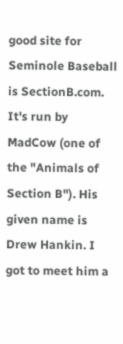good site for Seminole Baseball is SectionB.com. It's run by MadCow (one of the "Animals of Section B"). His given name is Drew Hankin. I got to meet him a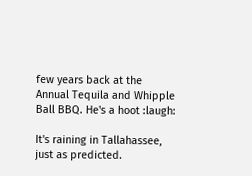few years back at the Annual Tequila and Whipple Ball BBQ. He's a hoot :laugh:

It's raining in Tallahassee, just as predicted.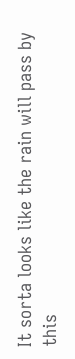It sorta looks like the rain will pass by this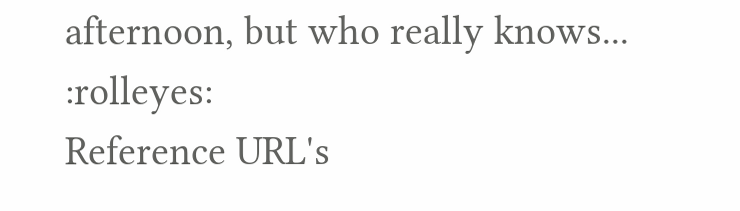afternoon, but who really knows... :rolleyes:
Reference URL's